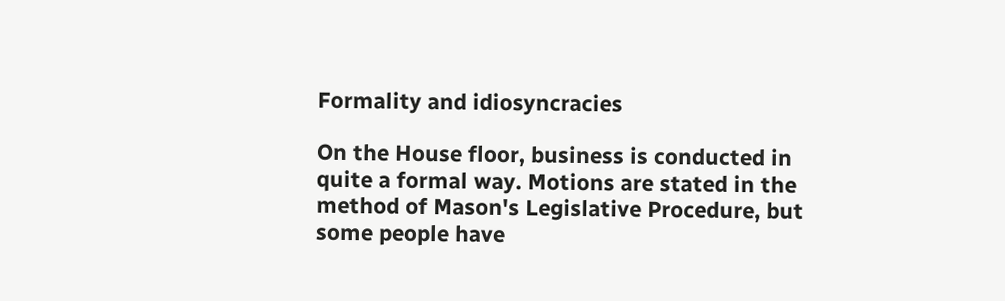Formality and idiosyncracies

On the House floor, business is conducted in quite a formal way. Motions are stated in the method of Mason's Legislative Procedure, but some people have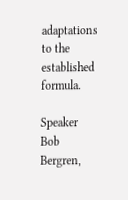adaptations to the established formula.

Speaker Bob Bergren,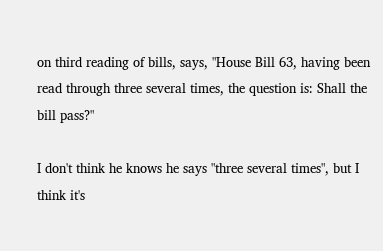on third reading of bills, says, "House Bill 63, having been read through three several times, the question is: Shall the bill pass?"

I don't think he knows he says "three several times", but I think it's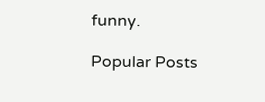funny.

Popular Posts